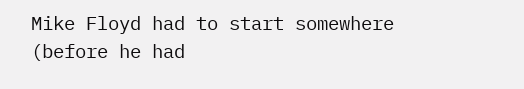Mike Floyd had to start somewhere
(before he had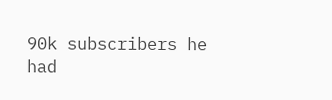90k subscribers he had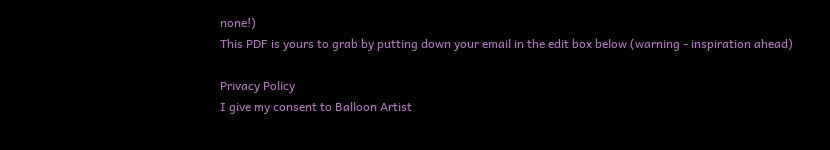none!)
This PDF is yours to grab by putting down your email in the edit box below (warning - inspiration ahead)

Privacy Policy
I give my consent to Balloon Artist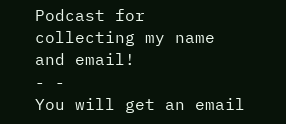Podcast for collecting my name and email!
- -
You will get an email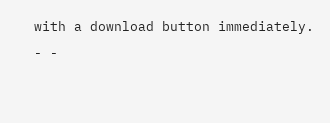with a download button immediately.
- -